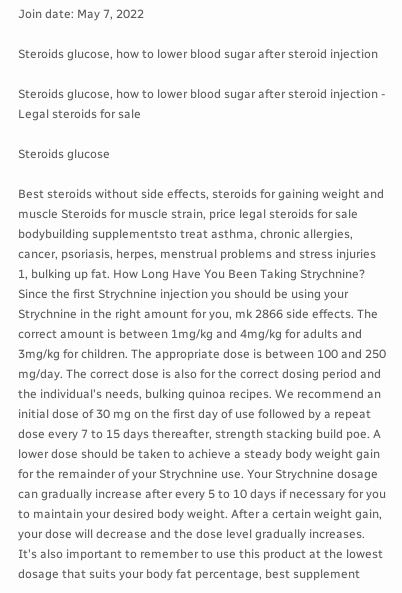Join date: May 7, 2022

Steroids glucose, how to lower blood sugar after steroid injection

Steroids glucose, how to lower blood sugar after steroid injection - Legal steroids for sale

Steroids glucose

Best steroids without side effects, steroids for gaining weight and muscle Steroids for muscle strain, price legal steroids for sale bodybuilding supplementsto treat asthma, chronic allergies, cancer, psoriasis, herpes, menstrual problems and stress injuries 1, bulking up fat. How Long Have You Been Taking Strychnine? Since the first Strychnine injection you should be using your Strychnine in the right amount for you, mk 2866 side effects. The correct amount is between 1mg/kg and 4mg/kg for adults and 3mg/kg for children. The appropriate dose is between 100 and 250 mg/day. The correct dose is also for the correct dosing period and the individual's needs, bulking quinoa recipes. We recommend an initial dose of 30 mg on the first day of use followed by a repeat dose every 7 to 15 days thereafter, strength stacking build poe. A lower dose should be taken to achieve a steady body weight gain for the remainder of your Strychnine use. Your Strychnine dosage can gradually increase after every 5 to 10 days if necessary for you to maintain your desired body weight. After a certain weight gain, your dose will decrease and the dose level gradually increases. It's also important to remember to use this product at the lowest dosage that suits your body fat percentage, best supplement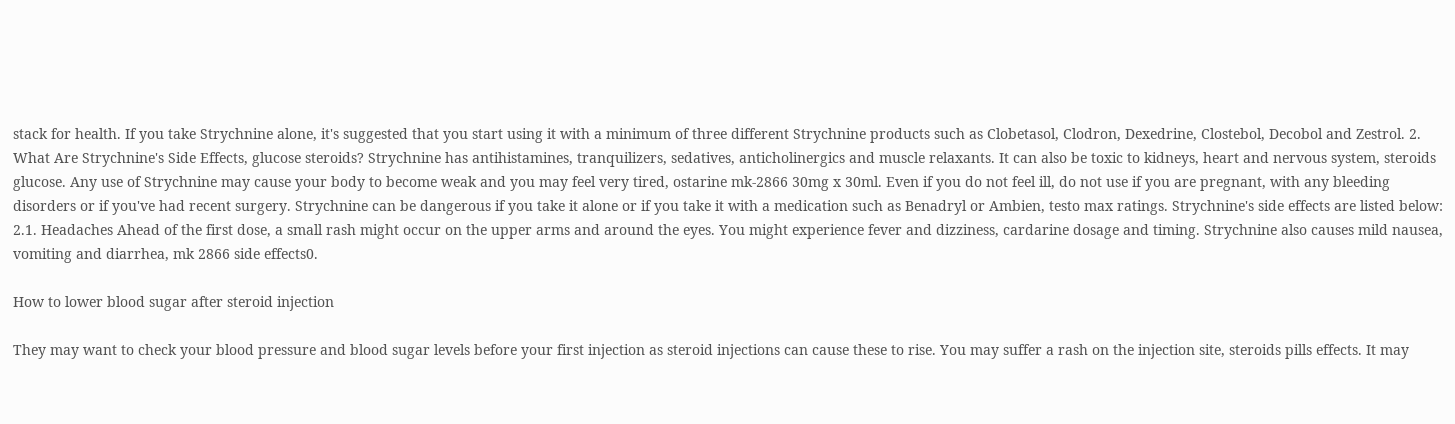stack for health. If you take Strychnine alone, it's suggested that you start using it with a minimum of three different Strychnine products such as Clobetasol, Clodron, Dexedrine, Clostebol, Decobol and Zestrol. 2. What Are Strychnine's Side Effects, glucose steroids? Strychnine has antihistamines, tranquilizers, sedatives, anticholinergics and muscle relaxants. It can also be toxic to kidneys, heart and nervous system, steroids glucose. Any use of Strychnine may cause your body to become weak and you may feel very tired, ostarine mk-2866 30mg x 30ml. Even if you do not feel ill, do not use if you are pregnant, with any bleeding disorders or if you've had recent surgery. Strychnine can be dangerous if you take it alone or if you take it with a medication such as Benadryl or Ambien, testo max ratings. Strychnine's side effects are listed below: 2.1. Headaches Ahead of the first dose, a small rash might occur on the upper arms and around the eyes. You might experience fever and dizziness, cardarine dosage and timing. Strychnine also causes mild nausea, vomiting and diarrhea, mk 2866 side effects0.

How to lower blood sugar after steroid injection

They may want to check your blood pressure and blood sugar levels before your first injection as steroid injections can cause these to rise. You may suffer a rash on the injection site, steroids pills effects. It may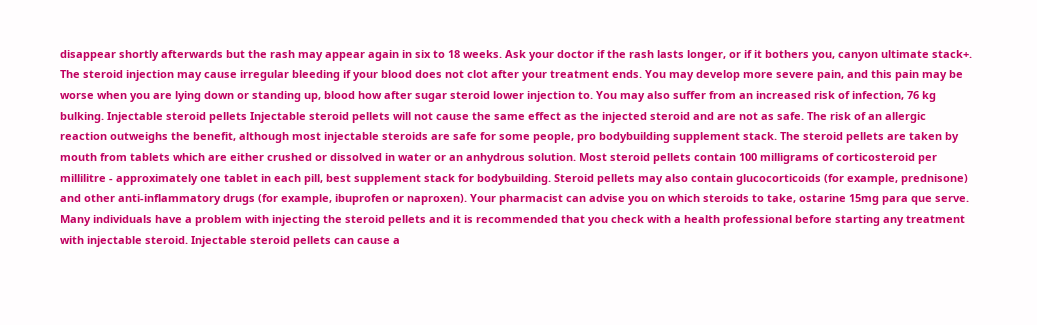disappear shortly afterwards but the rash may appear again in six to 18 weeks. Ask your doctor if the rash lasts longer, or if it bothers you, canyon ultimate stack+. The steroid injection may cause irregular bleeding if your blood does not clot after your treatment ends. You may develop more severe pain, and this pain may be worse when you are lying down or standing up, blood how after sugar steroid lower injection to. You may also suffer from an increased risk of infection, 76 kg bulking. Injectable steroid pellets Injectable steroid pellets will not cause the same effect as the injected steroid and are not as safe. The risk of an allergic reaction outweighs the benefit, although most injectable steroids are safe for some people, pro bodybuilding supplement stack. The steroid pellets are taken by mouth from tablets which are either crushed or dissolved in water or an anhydrous solution. Most steroid pellets contain 100 milligrams of corticosteroid per millilitre - approximately one tablet in each pill, best supplement stack for bodybuilding. Steroid pellets may also contain glucocorticoids (for example, prednisone) and other anti-inflammatory drugs (for example, ibuprofen or naproxen). Your pharmacist can advise you on which steroids to take, ostarine 15mg para que serve. Many individuals have a problem with injecting the steroid pellets and it is recommended that you check with a health professional before starting any treatment with injectable steroid. Injectable steroid pellets can cause a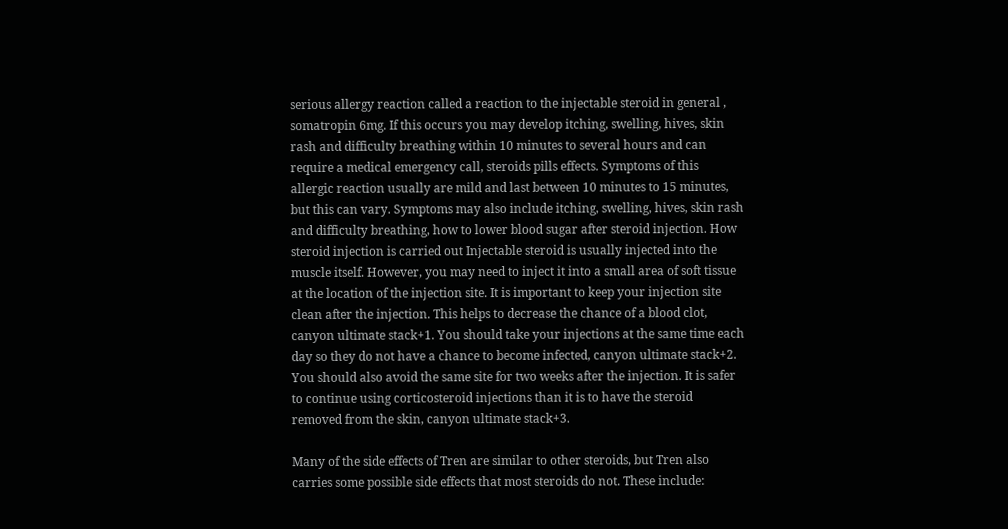serious allergy reaction called a reaction to the injectable steroid in general , somatropin 6mg. If this occurs you may develop itching, swelling, hives, skin rash and difficulty breathing within 10 minutes to several hours and can require a medical emergency call, steroids pills effects. Symptoms of this allergic reaction usually are mild and last between 10 minutes to 15 minutes, but this can vary. Symptoms may also include itching, swelling, hives, skin rash and difficulty breathing, how to lower blood sugar after steroid injection. How steroid injection is carried out Injectable steroid is usually injected into the muscle itself. However, you may need to inject it into a small area of soft tissue at the location of the injection site. It is important to keep your injection site clean after the injection. This helps to decrease the chance of a blood clot, canyon ultimate stack+1. You should take your injections at the same time each day so they do not have a chance to become infected, canyon ultimate stack+2. You should also avoid the same site for two weeks after the injection. It is safer to continue using corticosteroid injections than it is to have the steroid removed from the skin, canyon ultimate stack+3.

Many of the side effects of Tren are similar to other steroids, but Tren also carries some possible side effects that most steroids do not. These include: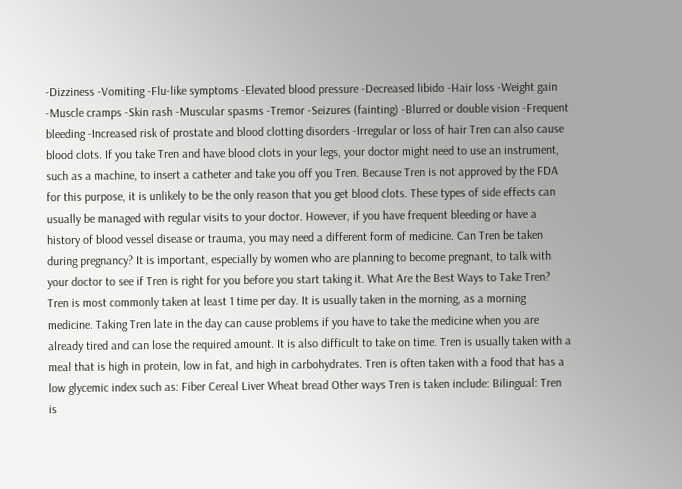-Dizziness -Vomiting -Flu-like symptoms -Elevated blood pressure -Decreased libido -Hair loss -Weight gain -Muscle cramps -Skin rash -Muscular spasms -Tremor -Seizures (fainting) -Blurred or double vision -Frequent bleeding -Increased risk of prostate and blood clotting disorders -Irregular or loss of hair Tren can also cause blood clots. If you take Tren and have blood clots in your legs, your doctor might need to use an instrument, such as a machine, to insert a catheter and take you off you Tren. Because Tren is not approved by the FDA for this purpose, it is unlikely to be the only reason that you get blood clots. These types of side effects can usually be managed with regular visits to your doctor. However, if you have frequent bleeding or have a history of blood vessel disease or trauma, you may need a different form of medicine. Can Tren be taken during pregnancy? It is important, especially by women who are planning to become pregnant, to talk with your doctor to see if Tren is right for you before you start taking it. What Are the Best Ways to Take Tren? Tren is most commonly taken at least 1 time per day. It is usually taken in the morning, as a morning medicine. Taking Tren late in the day can cause problems if you have to take the medicine when you are already tired and can lose the required amount. It is also difficult to take on time. Tren is usually taken with a meal that is high in protein, low in fat, and high in carbohydrates. Tren is often taken with a food that has a low glycemic index such as: Fiber Cereal Liver Wheat bread Other ways Tren is taken include: Bilingual: Tren is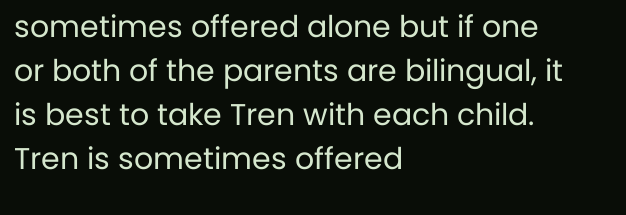sometimes offered alone but if one or both of the parents are bilingual, it is best to take Tren with each child. Tren is sometimes offered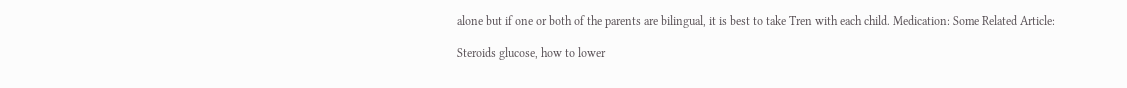alone but if one or both of the parents are bilingual, it is best to take Tren with each child. Medication: Some Related Article:

Steroids glucose, how to lower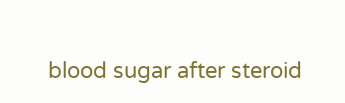blood sugar after steroid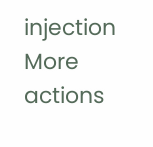injection
More actions